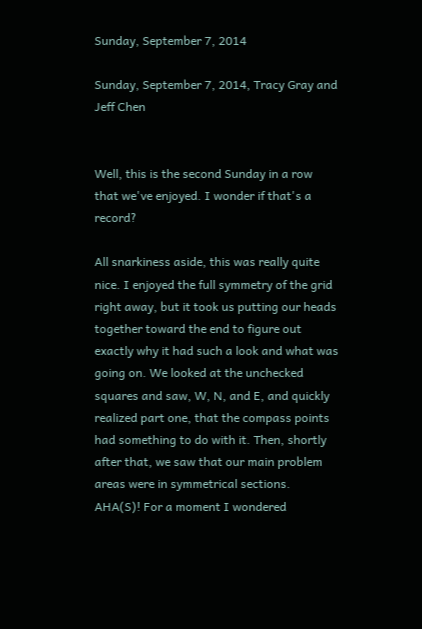Sunday, September 7, 2014

Sunday, September 7, 2014, Tracy Gray and Jeff Chen


Well, this is the second Sunday in a row that we've enjoyed. I wonder if that's a record?

All snarkiness aside, this was really quite nice. I enjoyed the full symmetry of the grid right away, but it took us putting our heads together toward the end to figure out exactly why it had such a look and what was going on. We looked at the unchecked squares and saw, W, N, and E, and quickly realized part one, that the compass points had something to do with it. Then, shortly after that, we saw that our main problem areas were in symmetrical sections. AHA(S)! For a moment I wondered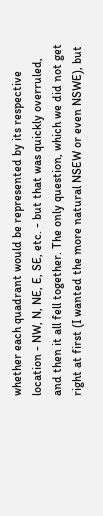whether each quadrant would be represented by its respective location - NW, N, NE, E, SE, etc. - but that was quickly overruled, and then it all fell together. The only question, which we did not get right at first (I wanted the more natural NSEW or even NSWE), but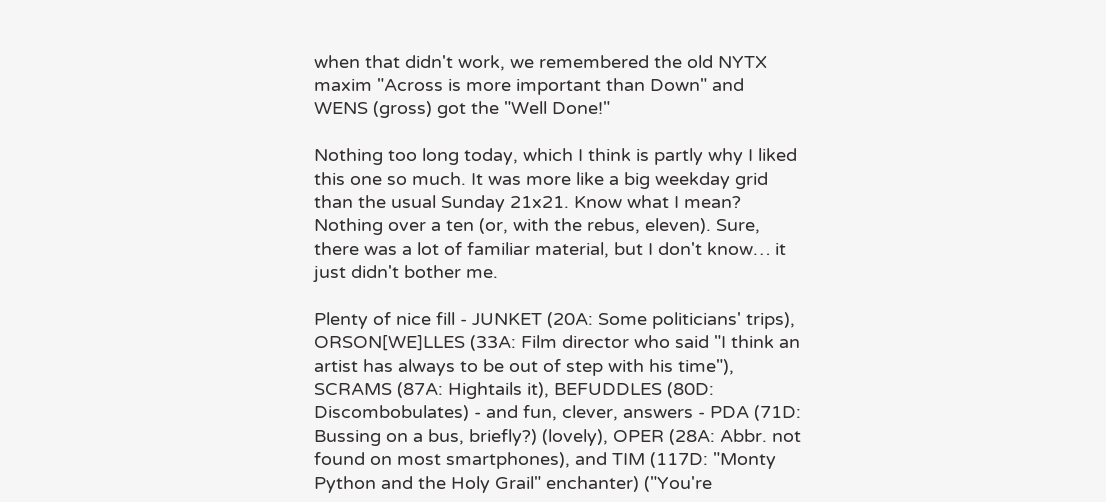when that didn't work, we remembered the old NYTX maxim "Across is more important than Down" and WENS (gross) got the "Well Done!"

Nothing too long today, which I think is partly why I liked this one so much. It was more like a big weekday grid than the usual Sunday 21x21. Know what I mean? Nothing over a ten (or, with the rebus, eleven). Sure, there was a lot of familiar material, but I don't know… it just didn't bother me.

Plenty of nice fill - JUNKET (20A: Some politicians' trips), ORSON[WE]LLES (33A: Film director who said "I think an artist has always to be out of step with his time"), SCRAMS (87A: Hightails it), BEFUDDLES (80D: Discombobulates) - and fun, clever, answers - PDA (71D: Bussing on a bus, briefly?) (lovely), OPER (28A: Abbr. not found on most smartphones), and TIM (117D: "Monty Python and the Holy Grail" enchanter) ("You're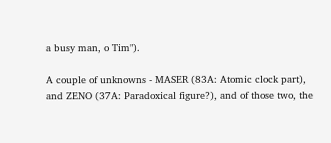a busy man, o Tim").

A couple of unknowns - MASER (83A: Atomic clock part), and ZENO (37A: Paradoxical figure?), and of those two, the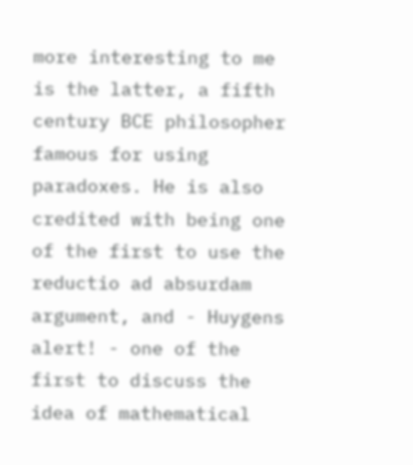more interesting to me is the latter, a fifth century BCE philosopher famous for using paradoxes. He is also credited with being one of the first to use the reductio ad absurdam argument, and - Huygens alert! - one of the first to discuss the idea of mathematical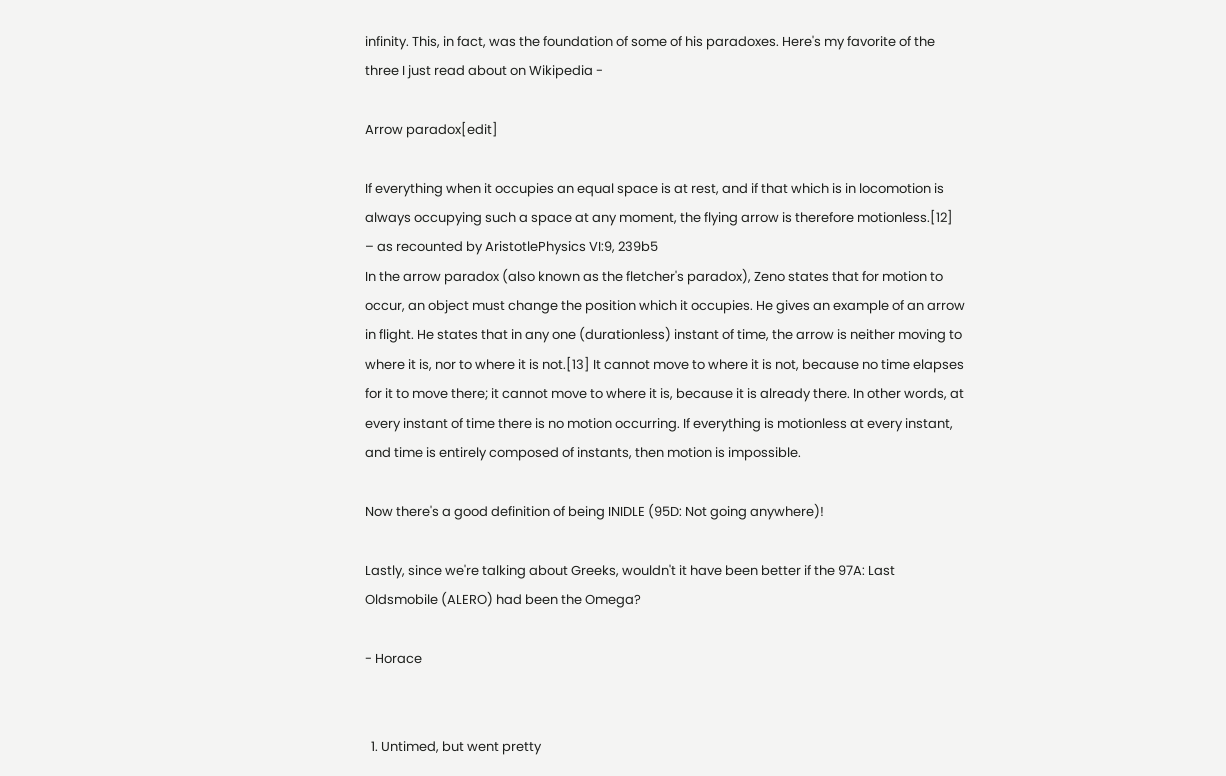infinity. This, in fact, was the foundation of some of his paradoxes. Here's my favorite of the three I just read about on Wikipedia -

Arrow paradox[edit]

If everything when it occupies an equal space is at rest, and if that which is in locomotion is always occupying such a space at any moment, the flying arrow is therefore motionless.[12]
– as recounted by AristotlePhysics VI:9, 239b5
In the arrow paradox (also known as the fletcher's paradox), Zeno states that for motion to occur, an object must change the position which it occupies. He gives an example of an arrow in flight. He states that in any one (durationless) instant of time, the arrow is neither moving to where it is, nor to where it is not.[13] It cannot move to where it is not, because no time elapses for it to move there; it cannot move to where it is, because it is already there. In other words, at every instant of time there is no motion occurring. If everything is motionless at every instant, and time is entirely composed of instants, then motion is impossible.

Now there's a good definition of being INIDLE (95D: Not going anywhere)!

Lastly, since we're talking about Greeks, wouldn't it have been better if the 97A: Last Oldsmobile (ALERO) had been the Omega?

- Horace


  1. Untimed, but went pretty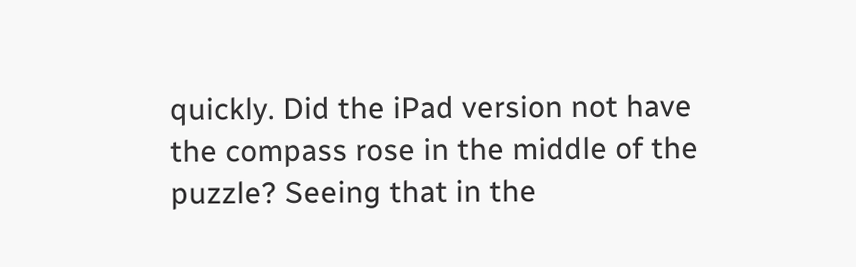quickly. Did the iPad version not have the compass rose in the middle of the puzzle? Seeing that in the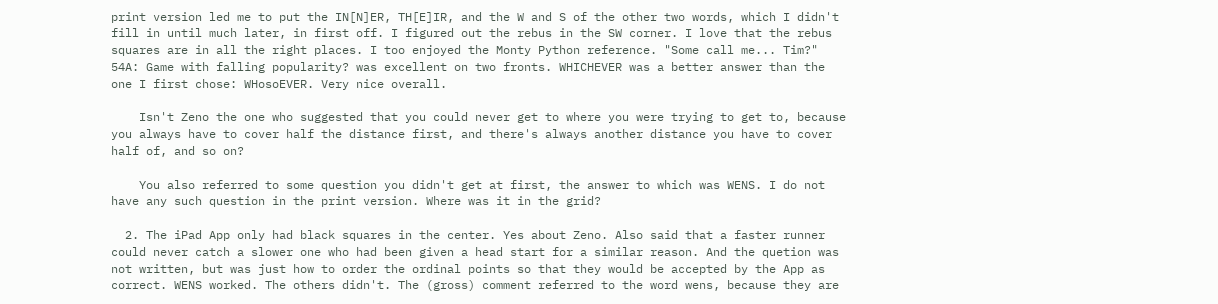print version led me to put the IN[N]ER, TH[E]IR, and the W and S of the other two words, which I didn't fill in until much later, in first off. I figured out the rebus in the SW corner. I love that the rebus squares are in all the right places. I too enjoyed the Monty Python reference. "Some call me... Tim?" 54A: Game with falling popularity? was excellent on two fronts. WHICHEVER was a better answer than the one I first chose: WHosoEVER. Very nice overall.

    Isn't Zeno the one who suggested that you could never get to where you were trying to get to, because you always have to cover half the distance first, and there's always another distance you have to cover half of, and so on?

    You also referred to some question you didn't get at first, the answer to which was WENS. I do not have any such question in the print version. Where was it in the grid?

  2. The iPad App only had black squares in the center. Yes about Zeno. Also said that a faster runner could never catch a slower one who had been given a head start for a similar reason. And the quetion was not written, but was just how to order the ordinal points so that they would be accepted by the App as correct. WENS worked. The others didn't. The (gross) comment referred to the word wens, because they are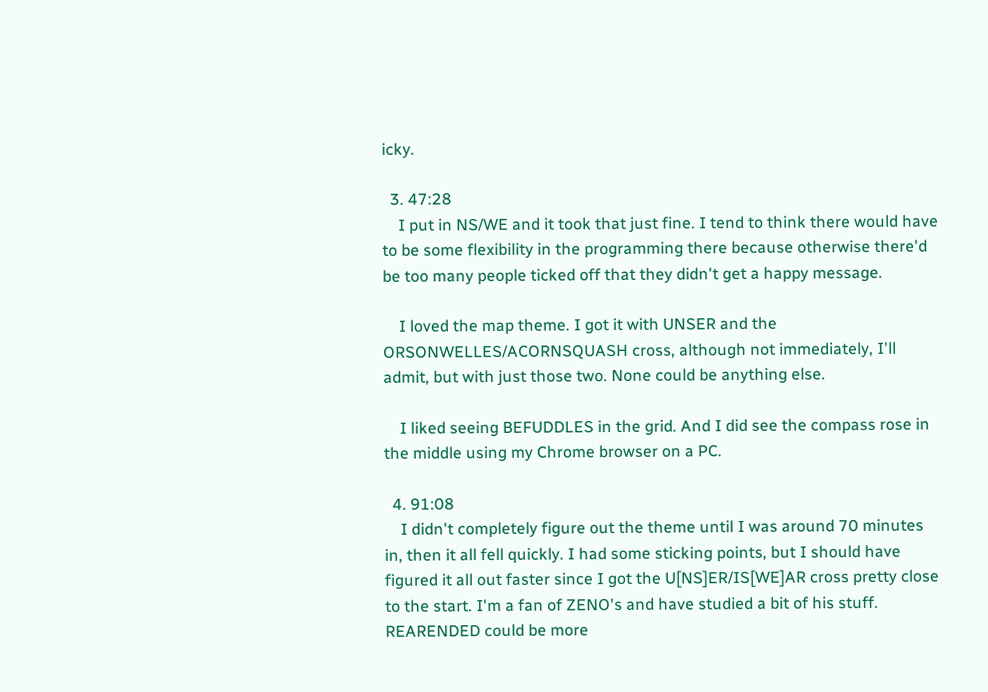icky.

  3. 47:28
    I put in NS/WE and it took that just fine. I tend to think there would have to be some flexibility in the programming there because otherwise there'd be too many people ticked off that they didn't get a happy message.

    I loved the map theme. I got it with UNSER and the ORSONWELLES/ACORNSQUASH cross, although not immediately, I'll admit, but with just those two. None could be anything else.

    I liked seeing BEFUDDLES in the grid. And I did see the compass rose in the middle using my Chrome browser on a PC.

  4. 91:08
    I didn't completely figure out the theme until I was around 70 minutes in, then it all fell quickly. I had some sticking points, but I should have figured it all out faster since I got the U[NS]ER/IS[WE]AR cross pretty close to the start. I'm a fan of ZENO's and have studied a bit of his stuff. REARENDED could be more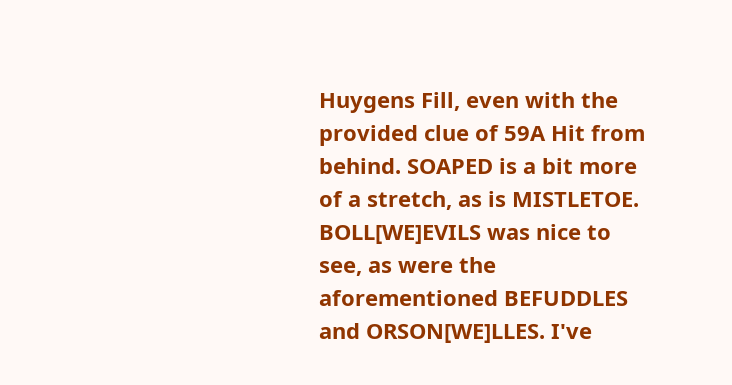Huygens Fill, even with the provided clue of 59A Hit from behind. SOAPED is a bit more of a stretch, as is MISTLETOE. BOLL[WE]EVILS was nice to see, as were the aforementioned BEFUDDLES and ORSON[WE]LLES. I've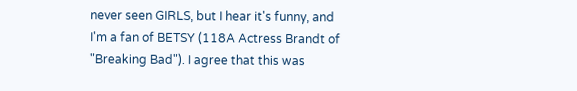never seen GIRLS, but I hear it's funny, and I'm a fan of BETSY (118A Actress Brandt of "Breaking Bad"). I agree that this was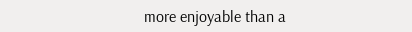more enjoyable than a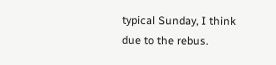typical Sunday, I think due to the rebus.